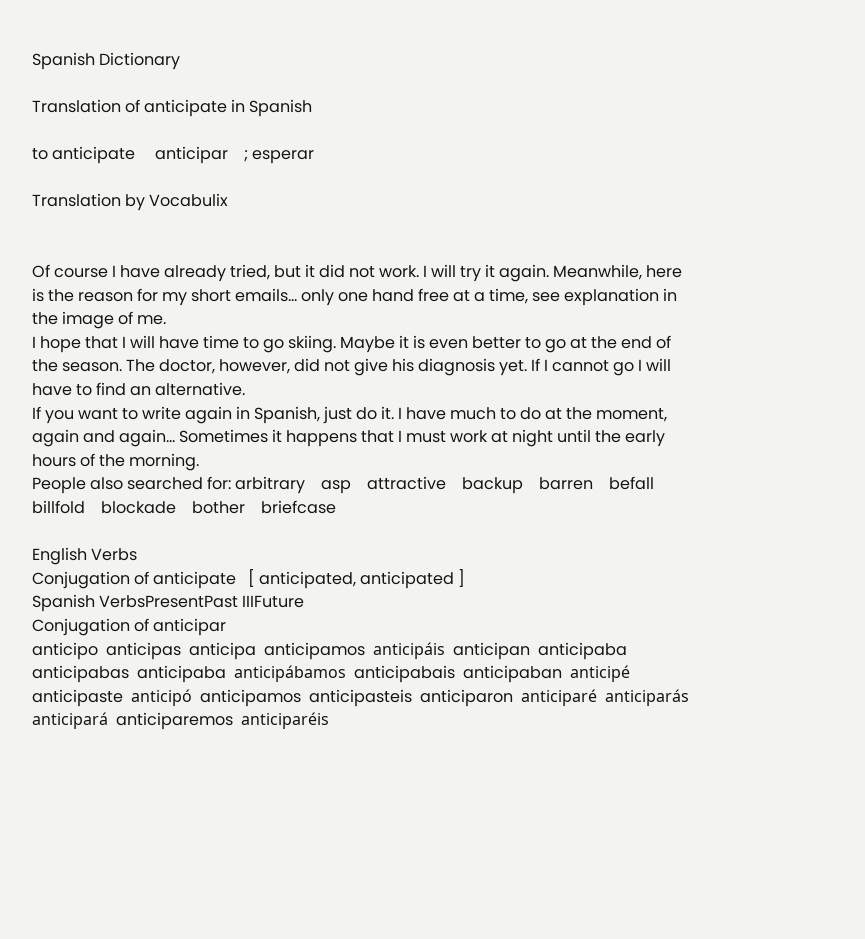Spanish Dictionary

Translation of anticipate in Spanish

to anticipate     anticipar    ; esperar

Translation by Vocabulix


Of course I have already tried, but it did not work. I will try it again. Meanwhile, here is the reason for my short emails... only one hand free at a time, see explanation in the image of me.
I hope that I will have time to go skiing. Maybe it is even better to go at the end of the season. The doctor, however, did not give his diagnosis yet. If I cannot go I will have to find an alternative.
If you want to write again in Spanish, just do it. I have much to do at the moment, again and again... Sometimes it happens that I must work at night until the early hours of the morning.
People also searched for: arbitrary    asp    attractive    backup    barren    befall    billfold    blockade    bother    briefcase

English Verbs
Conjugation of anticipate   [ anticipated, anticipated ]
Spanish VerbsPresentPast IIIFuture
Conjugation of anticipar
anticipo  anticipas  anticipa  anticipamos  anticipáis  anticipan  anticipaba  anticipabas  anticipaba  anticipábamos  anticipabais  anticipaban  anticipé  anticipaste  anticipó  anticipamos  anticipasteis  anticiparon  anticiparé  anticiparás  anticipará  anticiparemos  anticiparéis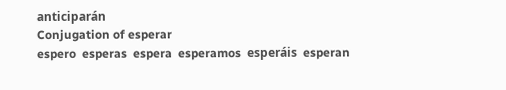anticiparán
Conjugation of esperar
espero  esperas  espera  esperamos  esperáis  esperan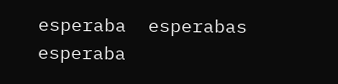esperaba  esperabas  esperaba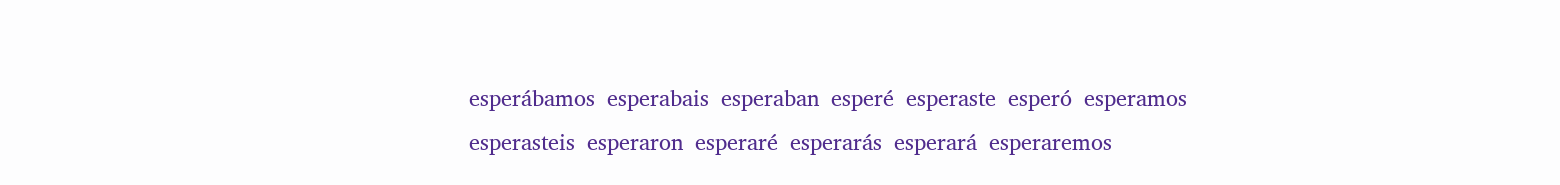esperábamos  esperabais  esperaban  esperé  esperaste  esperó  esperamos  esperasteis  esperaron  esperaré  esperarás  esperará  esperaremos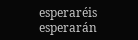esperaréis  esperarán